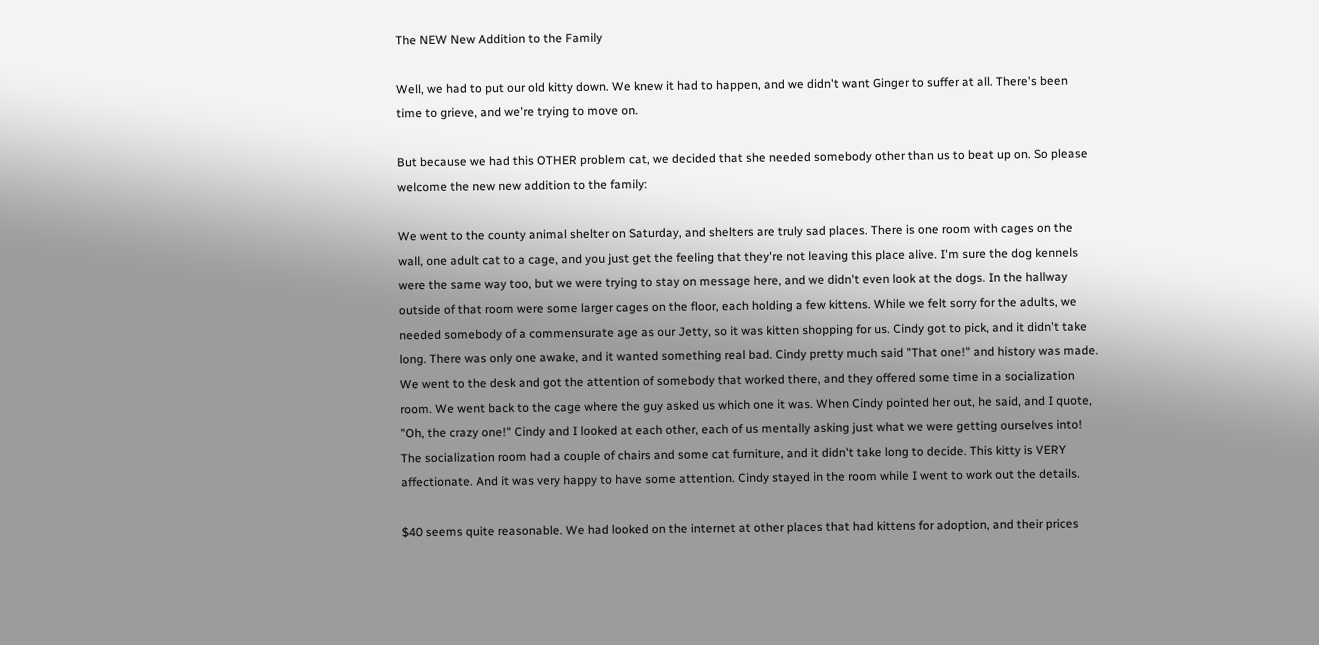The NEW New Addition to the Family

Well, we had to put our old kitty down. We knew it had to happen, and we didn't want Ginger to suffer at all. There's been time to grieve, and we're trying to move on.

But because we had this OTHER problem cat, we decided that she needed somebody other than us to beat up on. So please welcome the new new addition to the family:

We went to the county animal shelter on Saturday, and shelters are truly sad places. There is one room with cages on the wall, one adult cat to a cage, and you just get the feeling that they're not leaving this place alive. I'm sure the dog kennels were the same way too, but we were trying to stay on message here, and we didn't even look at the dogs. In the hallway outside of that room were some larger cages on the floor, each holding a few kittens. While we felt sorry for the adults, we needed somebody of a commensurate age as our Jetty, so it was kitten shopping for us. Cindy got to pick, and it didn't take long. There was only one awake, and it wanted something real bad. Cindy pretty much said "That one!" and history was made. We went to the desk and got the attention of somebody that worked there, and they offered some time in a socialization room. We went back to the cage where the guy asked us which one it was. When Cindy pointed her out, he said, and I quote, "Oh, the crazy one!" Cindy and I looked at each other, each of us mentally asking just what we were getting ourselves into! The socialization room had a couple of chairs and some cat furniture, and it didn't take long to decide. This kitty is VERY affectionate. And it was very happy to have some attention. Cindy stayed in the room while I went to work out the details.

$40 seems quite reasonable. We had looked on the internet at other places that had kittens for adoption, and their prices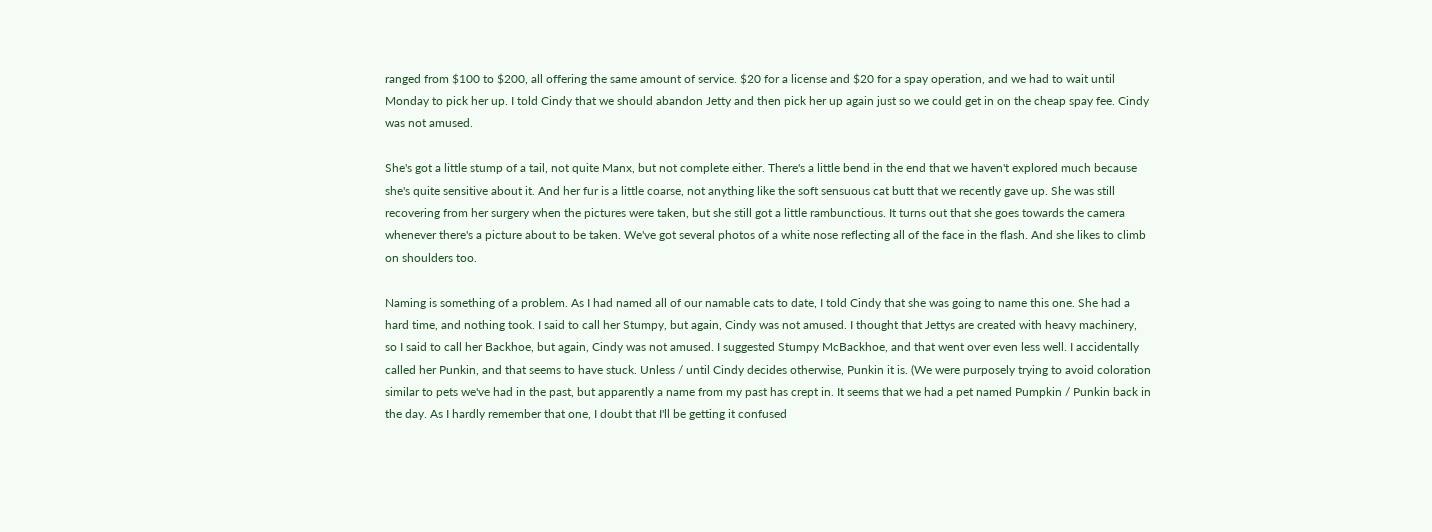ranged from $100 to $200, all offering the same amount of service. $20 for a license and $20 for a spay operation, and we had to wait until Monday to pick her up. I told Cindy that we should abandon Jetty and then pick her up again just so we could get in on the cheap spay fee. Cindy was not amused.

She's got a little stump of a tail, not quite Manx, but not complete either. There's a little bend in the end that we haven't explored much because she's quite sensitive about it. And her fur is a little coarse, not anything like the soft sensuous cat butt that we recently gave up. She was still recovering from her surgery when the pictures were taken, but she still got a little rambunctious. It turns out that she goes towards the camera whenever there's a picture about to be taken. We've got several photos of a white nose reflecting all of the face in the flash. And she likes to climb on shoulders too.

Naming is something of a problem. As I had named all of our namable cats to date, I told Cindy that she was going to name this one. She had a hard time, and nothing took. I said to call her Stumpy, but again, Cindy was not amused. I thought that Jettys are created with heavy machinery, so I said to call her Backhoe, but again, Cindy was not amused. I suggested Stumpy McBackhoe, and that went over even less well. I accidentally called her Punkin, and that seems to have stuck. Unless / until Cindy decides otherwise, Punkin it is. (We were purposely trying to avoid coloration similar to pets we've had in the past, but apparently a name from my past has crept in. It seems that we had a pet named Pumpkin / Punkin back in the day. As I hardly remember that one, I doubt that I'll be getting it confused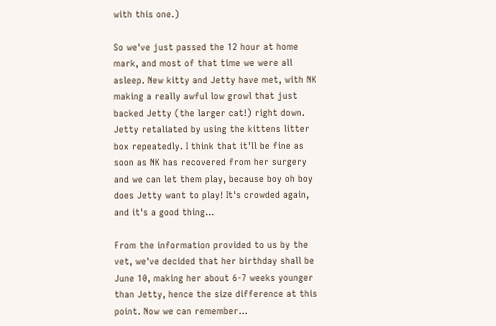with this one.)

So we've just passed the 12 hour at home mark, and most of that time we were all asleep. New kitty and Jetty have met, with NK making a really awful low growl that just backed Jetty (the larger cat!) right down. Jetty retaliated by using the kittens litter box repeatedly. I think that it'll be fine as soon as NK has recovered from her surgery and we can let them play, because boy oh boy does Jetty want to play! It's crowded again, and it's a good thing...

From the information provided to us by the vet, we've decided that her birthday shall be June 10, making her about 6-7 weeks younger than Jetty, hence the size difference at this point. Now we can remember...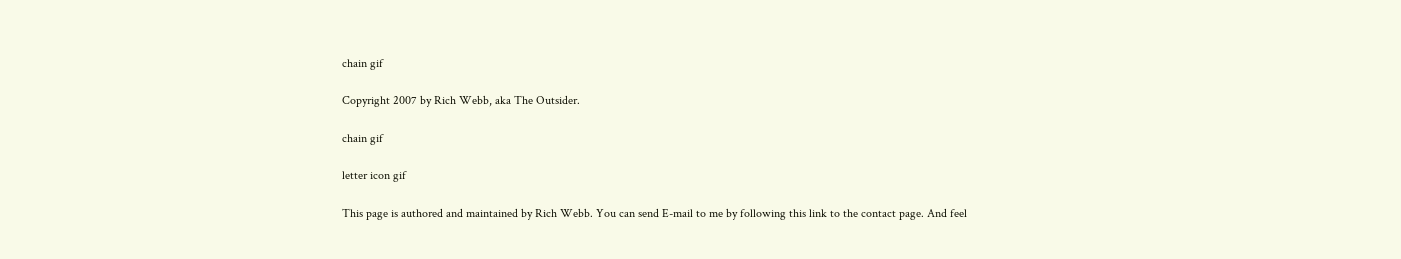chain gif

Copyright 2007 by Rich Webb, aka The Outsider.

chain gif

letter icon gif

This page is authored and maintained by Rich Webb. You can send E-mail to me by following this link to the contact page. And feel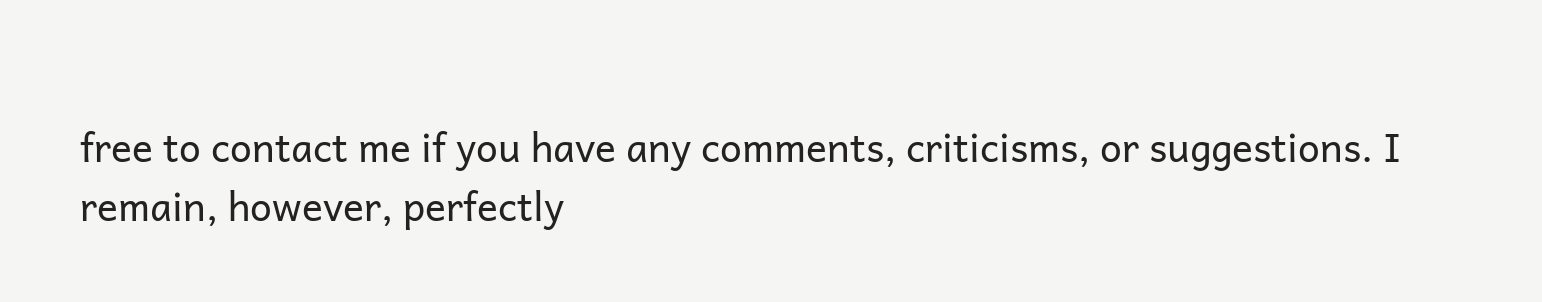free to contact me if you have any comments, criticisms, or suggestions. I remain, however, perfectly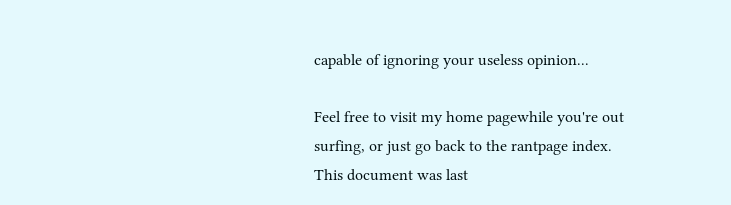capable of ignoring your useless opinion...

Feel free to visit my home pagewhile you're out surfing, or just go back to the rantpage index. This document was last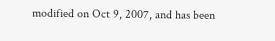modified on Oct 9, 2007, and has been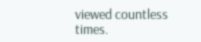viewed countless times.